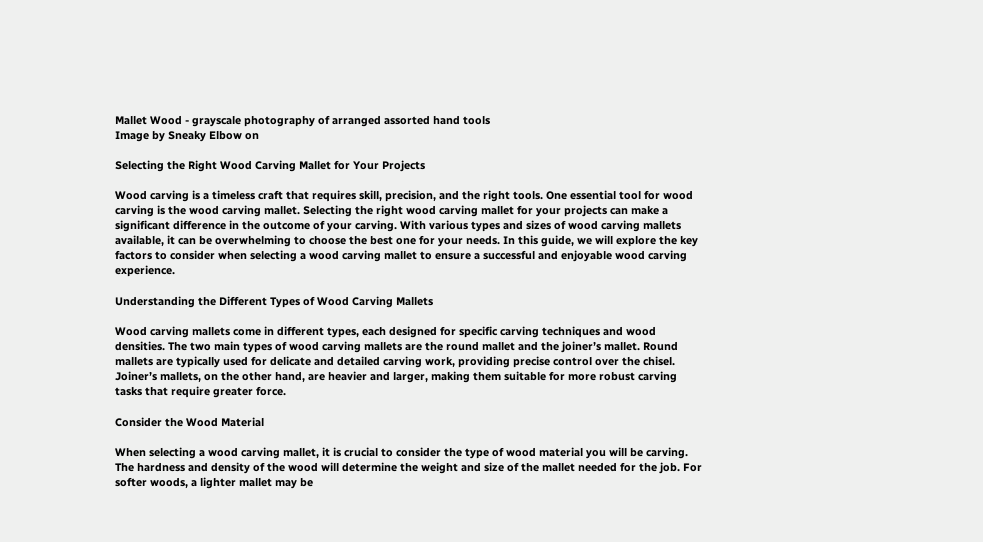Mallet Wood - grayscale photography of arranged assorted hand tools
Image by Sneaky Elbow on

Selecting the Right Wood Carving Mallet for Your Projects

Wood carving is a timeless craft that requires skill, precision, and the right tools. One essential tool for wood carving is the wood carving mallet. Selecting the right wood carving mallet for your projects can make a significant difference in the outcome of your carving. With various types and sizes of wood carving mallets available, it can be overwhelming to choose the best one for your needs. In this guide, we will explore the key factors to consider when selecting a wood carving mallet to ensure a successful and enjoyable wood carving experience.

Understanding the Different Types of Wood Carving Mallets

Wood carving mallets come in different types, each designed for specific carving techniques and wood densities. The two main types of wood carving mallets are the round mallet and the joiner’s mallet. Round mallets are typically used for delicate and detailed carving work, providing precise control over the chisel. Joiner’s mallets, on the other hand, are heavier and larger, making them suitable for more robust carving tasks that require greater force.

Consider the Wood Material

When selecting a wood carving mallet, it is crucial to consider the type of wood material you will be carving. The hardness and density of the wood will determine the weight and size of the mallet needed for the job. For softer woods, a lighter mallet may be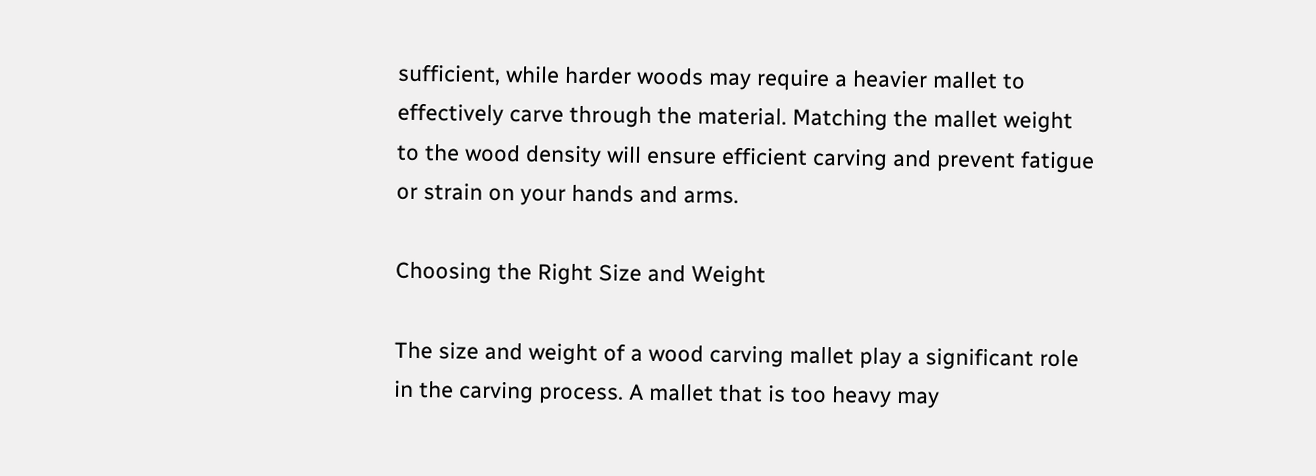sufficient, while harder woods may require a heavier mallet to effectively carve through the material. Matching the mallet weight to the wood density will ensure efficient carving and prevent fatigue or strain on your hands and arms.

Choosing the Right Size and Weight

The size and weight of a wood carving mallet play a significant role in the carving process. A mallet that is too heavy may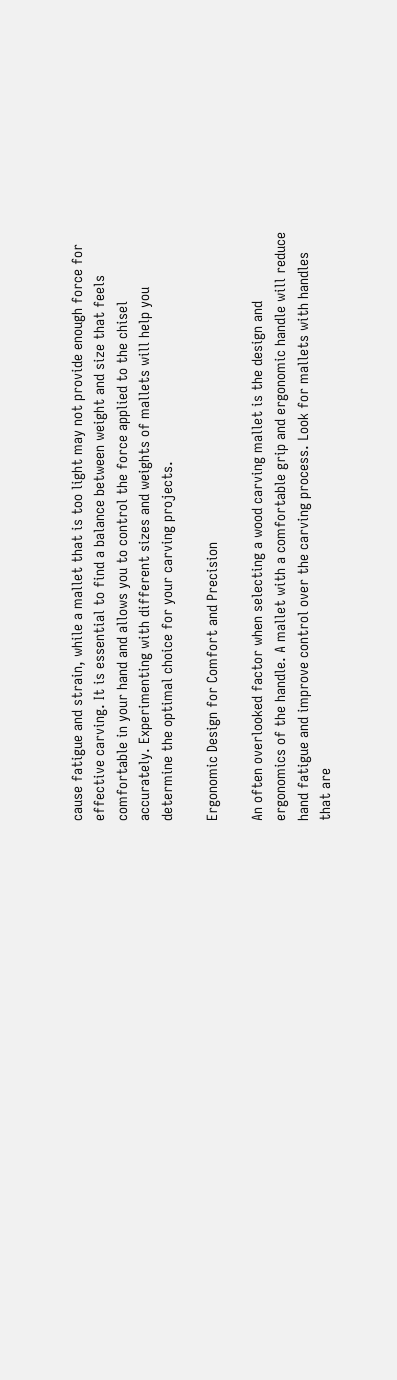cause fatigue and strain, while a mallet that is too light may not provide enough force for effective carving. It is essential to find a balance between weight and size that feels comfortable in your hand and allows you to control the force applied to the chisel accurately. Experimenting with different sizes and weights of mallets will help you determine the optimal choice for your carving projects.

Ergonomic Design for Comfort and Precision

An often overlooked factor when selecting a wood carving mallet is the design and ergonomics of the handle. A mallet with a comfortable grip and ergonomic handle will reduce hand fatigue and improve control over the carving process. Look for mallets with handles that are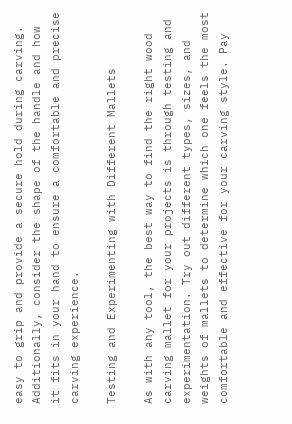easy to grip and provide a secure hold during carving. Additionally, consider the shape of the handle and how it fits in your hand to ensure a comfortable and precise carving experience.

Testing and Experimenting with Different Mallets

As with any tool, the best way to find the right wood carving mallet for your projects is through testing and experimentation. Try out different types, sizes, and weights of mallets to determine which one feels the most comfortable and effective for your carving style. Pay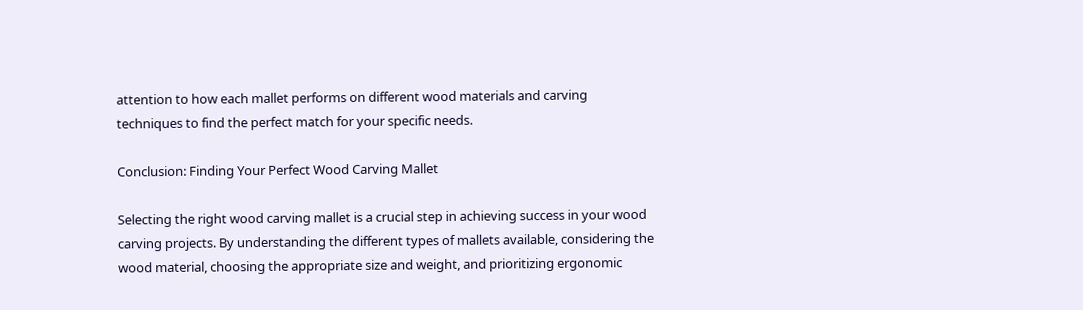attention to how each mallet performs on different wood materials and carving techniques to find the perfect match for your specific needs.

Conclusion: Finding Your Perfect Wood Carving Mallet

Selecting the right wood carving mallet is a crucial step in achieving success in your wood carving projects. By understanding the different types of mallets available, considering the wood material, choosing the appropriate size and weight, and prioritizing ergonomic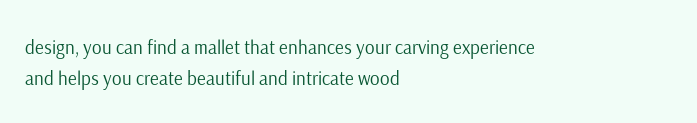design, you can find a mallet that enhances your carving experience and helps you create beautiful and intricate wood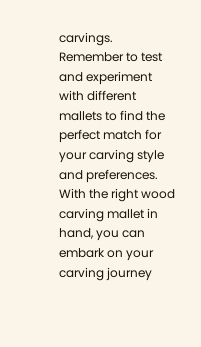carvings. Remember to test and experiment with different mallets to find the perfect match for your carving style and preferences. With the right wood carving mallet in hand, you can embark on your carving journey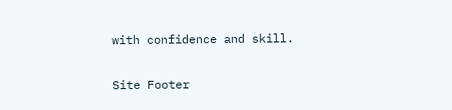with confidence and skill.

Site Footer